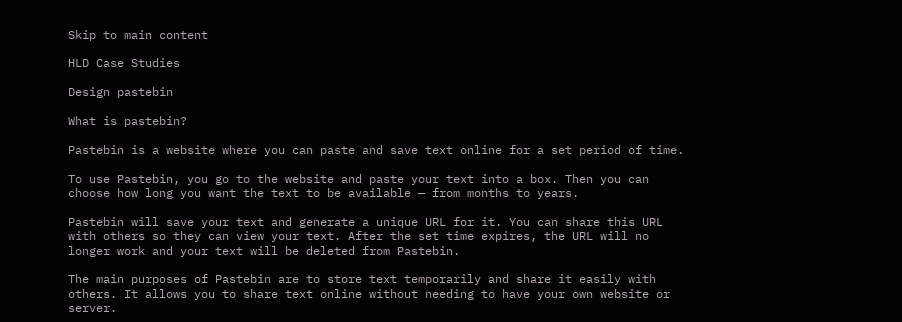Skip to main content

HLD Case Studies

Design pastebin

What is pastebin?

Pastebin is a website where you can paste and save text online for a set period of time.

To use Pastebin, you go to the website and paste your text into a box. Then you can choose how long you want the text to be available — from months to years.

Pastebin will save your text and generate a unique URL for it. You can share this URL with others so they can view your text. After the set time expires, the URL will no longer work and your text will be deleted from Pastebin.

The main purposes of Pastebin are to store text temporarily and share it easily with others. It allows you to share text online without needing to have your own website or server.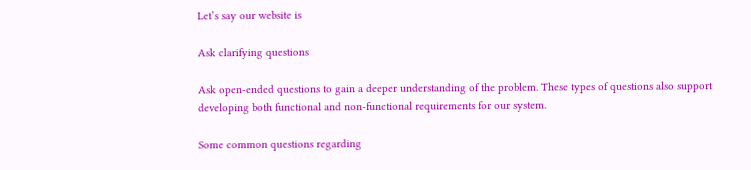Let’s say our website is

Ask clarifying questions

Ask open-ended questions to gain a deeper understanding of the problem. These types of questions also support developing both functional and non-functional requirements for our system.

Some common questions regarding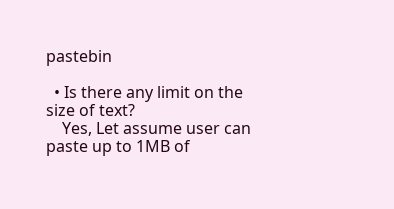pastebin

  • Is there any limit on the size of text?
    Yes, Let assume user can paste up to 1MB of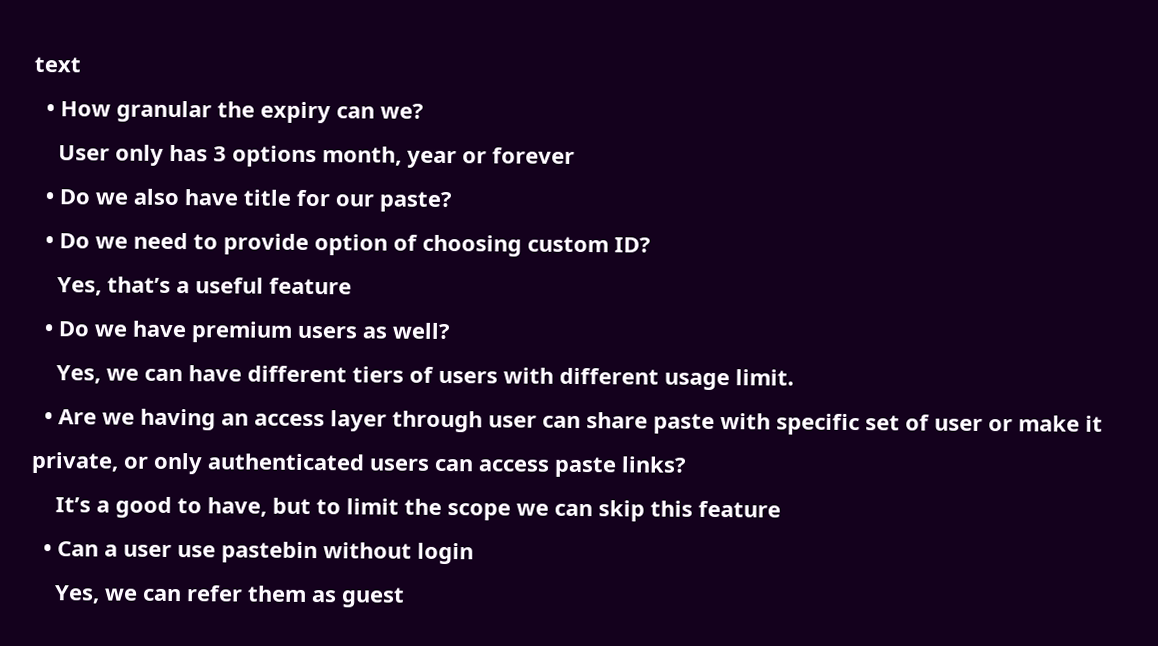text
  • How granular the expiry can we?
    User only has 3 options month, year or forever
  • Do we also have title for our paste?
  • Do we need to provide option of choosing custom ID?
    Yes, that’s a useful feature
  • Do we have premium users as well?
    Yes, we can have different tiers of users with different usage limit.
  • Are we having an access layer through user can share paste with specific set of user or make it private, or only authenticated users can access paste links?
    It’s a good to have, but to limit the scope we can skip this feature
  • Can a user use pastebin without login
    Yes, we can refer them as guest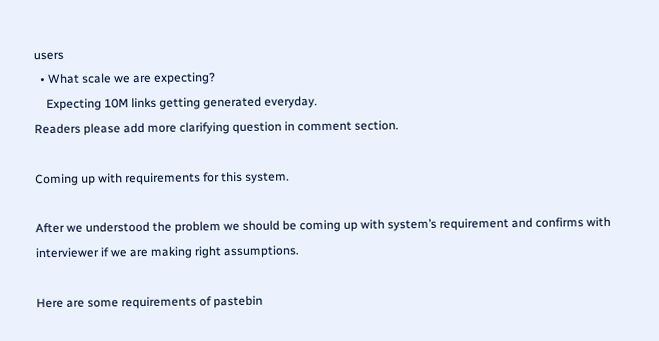users
  • What scale we are expecting?
    Expecting 10M links getting generated everyday.
Readers please add more clarifying question in comment section.

Coming up with requirements for this system.

After we understood the problem we should be coming up with system’s requirement and confirms with interviewer if we are making right assumptions.

Here are some requirements of pastebin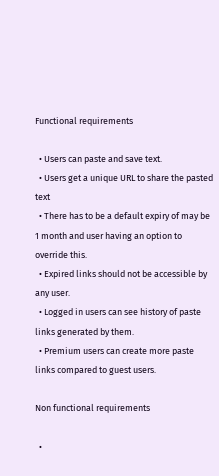Functional requirements

  • Users can paste and save text.
  • Users get a unique URL to share the pasted text
  • There has to be a default expiry of may be 1 month and user having an option to override this.
  • Expired links should not be accessible by any user.
  • Logged in users can see history of paste links generated by them.
  • Premium users can create more paste links compared to guest users.

Non functional requirements

  •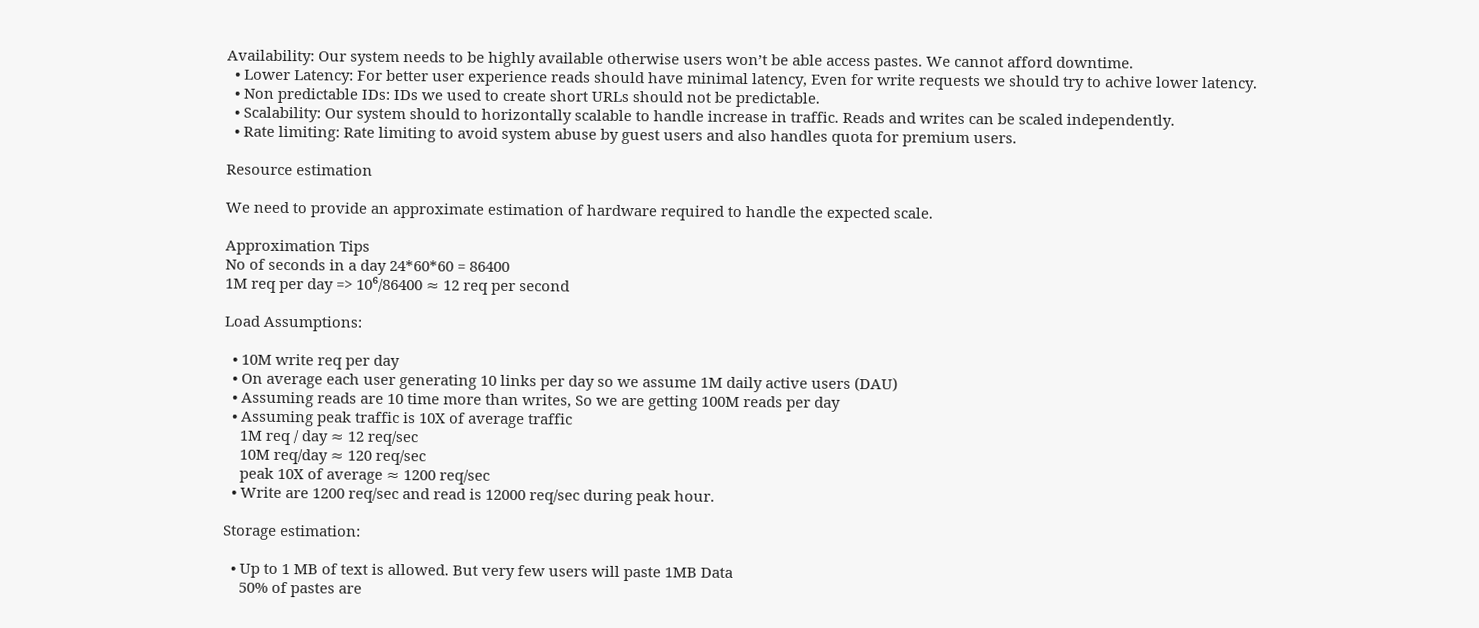Availability: Our system needs to be highly available otherwise users won’t be able access pastes. We cannot afford downtime.
  • Lower Latency: For better user experience reads should have minimal latency, Even for write requests we should try to achive lower latency.
  • Non predictable IDs: IDs we used to create short URLs should not be predictable.
  • Scalability: Our system should to horizontally scalable to handle increase in traffic. Reads and writes can be scaled independently.
  • Rate limiting: Rate limiting to avoid system abuse by guest users and also handles quota for premium users.

Resource estimation

We need to provide an approximate estimation of hardware required to handle the expected scale.

Approximation Tips
No of seconds in a day 24*60*60 = 86400
1M req per day => 10⁶/86400 ≈ 12 req per second

Load Assumptions:

  • 10M write req per day
  • On average each user generating 10 links per day so we assume 1M daily active users (DAU)
  • Assuming reads are 10 time more than writes, So we are getting 100M reads per day
  • Assuming peak traffic is 10X of average traffic
    1M req / day ≈ 12 req/sec
    10M req/day ≈ 120 req/sec
    peak 10X of average ≈ 1200 req/sec
  • Write are 1200 req/sec and read is 12000 req/sec during peak hour.

Storage estimation:

  • Up to 1 MB of text is allowed. But very few users will paste 1MB Data
    50% of pastes are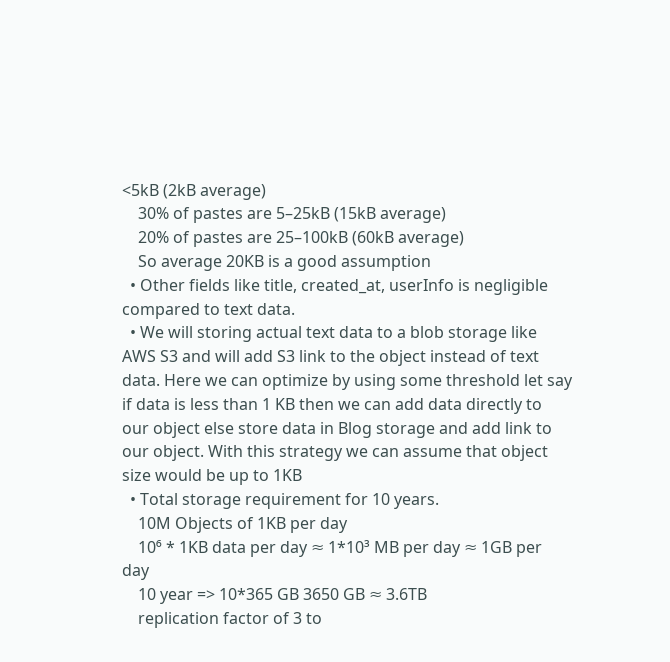<5kB (2kB average)
    30% of pastes are 5–25kB (15kB average)
    20% of pastes are 25–100kB (60kB average)
    So average 20KB is a good assumption
  • Other fields like title, created_at, userInfo is negligible compared to text data.
  • We will storing actual text data to a blob storage like AWS S3 and will add S3 link to the object instead of text data. Here we can optimize by using some threshold let say if data is less than 1 KB then we can add data directly to our object else store data in Blog storage and add link to our object. With this strategy we can assume that object size would be up to 1KB
  • Total storage requirement for 10 years.
    10M Objects of 1KB per day
    10⁶ * 1KB data per day ≈ 1*10³ MB per day ≈ 1GB per day
    10 year => 10*365 GB 3650 GB ≈ 3.6TB
    replication factor of 3 to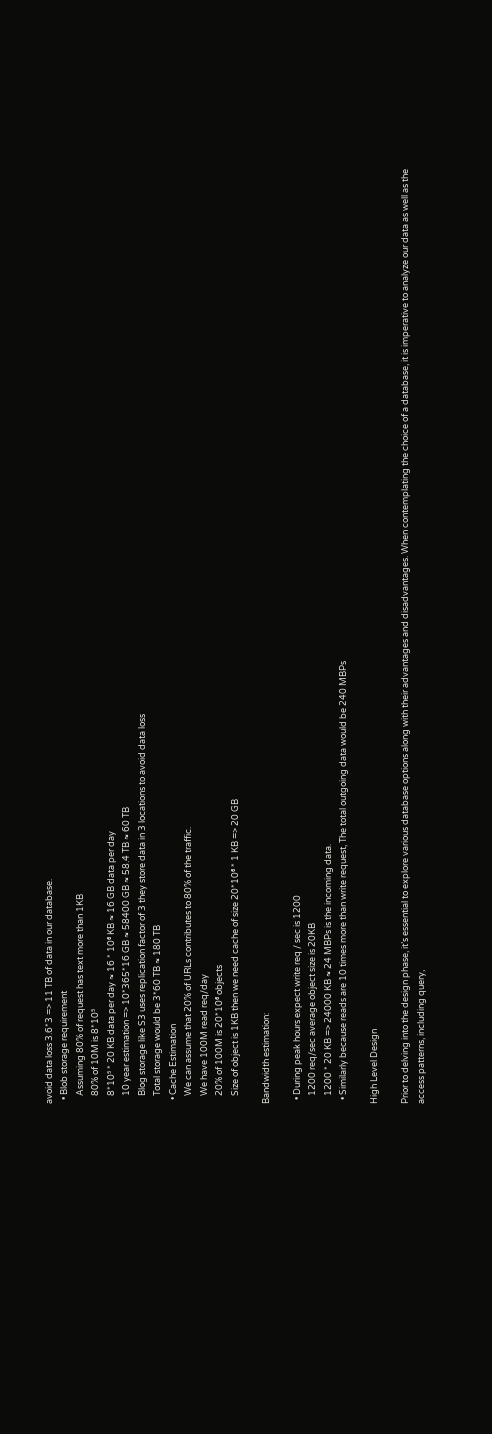avoid data loss 3.6*3 => 11 TB of data in our database.
  • Blob storage requirement
    Assuming 80% of request has text more than 1KB
    80% of 10M is 8*10⁵
    8*10⁵ * 20 KB data per day ≈ 16 * 10⁶ KB ≈ 16 GB data per day
    10 year estimation => 10*365*16 GB ≈ 58400 GB ≈ 58.4 TB ≈ 60 TB
    Blog storage like S3 uses replication factor of 3 they store data in 3 locations to avoid data loss
    Total storage would be 3*60 TB ≈ 180 TB
  • Cache Estimation
    We can assume that 20% of URLs contributes to 80% of the traffic.
    We have 100M read req/day
    20% of 100M is 20*10⁶ objects
    Size of object is 1KB then we need cache of size 20*10⁶ * 1 KB => 20 GB

Bandwidth estimation:

  • During peak hours expect write req / sec is 1200
    1200 req/sec average object size is 20KB
    1200 * 20 KB => 24000 KB ≈ 24 MBPs is the incoming data.
  • Similarly because reads are 10 times more than write request, The total outgoing data would be 240 MBPs

High Level Design

Prior to delving into the design phase, it’s essential to explore various database options along with their advantages and disadvantages. When contemplating the choice of a database, it is imperative to analyze our data as well as the access patterns, including query,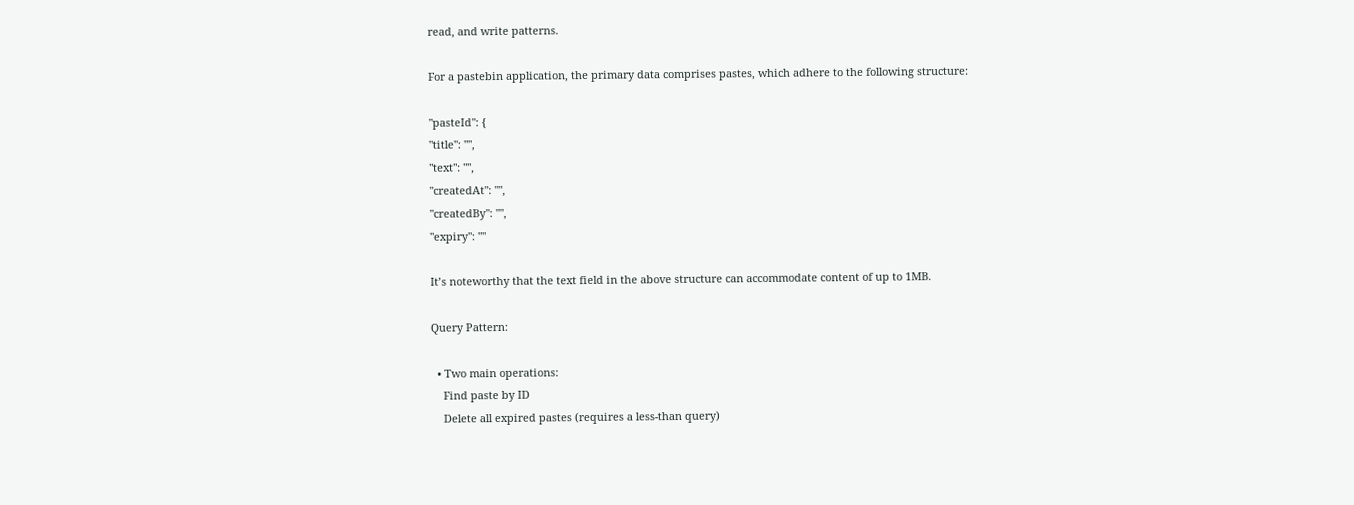read, and write patterns.

For a pastebin application, the primary data comprises pastes, which adhere to the following structure:

"pasteId": {
"title": "",
"text": "",
"createdAt": "",
"createdBy": "",
"expiry": ""

It’s noteworthy that the text field in the above structure can accommodate content of up to 1MB.

Query Pattern:

  • Two main operations:
    Find paste by ID
    Delete all expired pastes (requires a less-than query)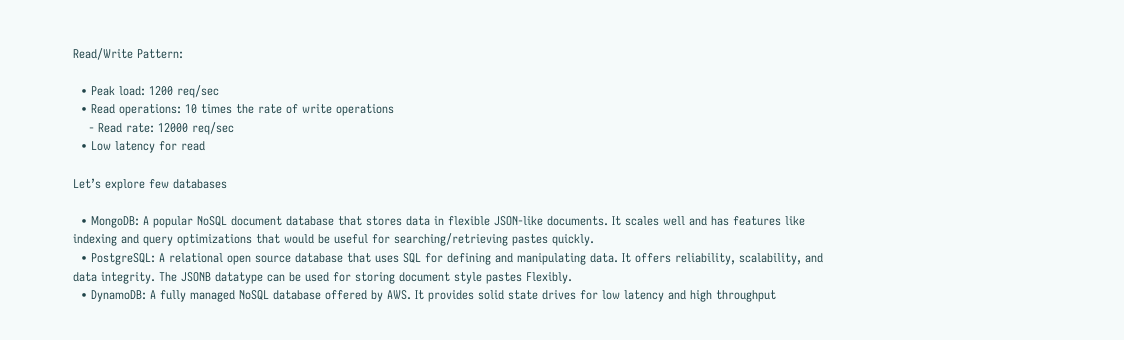Read/Write Pattern:

  • Peak load: 1200 req/sec
  • Read operations: 10 times the rate of write operations
    - Read rate: 12000 req/sec
  • Low latency for read

Let’s explore few databases

  • MongoDB: A popular NoSQL document database that stores data in flexible JSON-like documents. It scales well and has features like indexing and query optimizations that would be useful for searching/retrieving pastes quickly.
  • PostgreSQL: A relational open source database that uses SQL for defining and manipulating data. It offers reliability, scalability, and data integrity. The JSONB datatype can be used for storing document style pastes Flexibly.
  • DynamoDB: A fully managed NoSQL database offered by AWS. It provides solid state drives for low latency and high throughput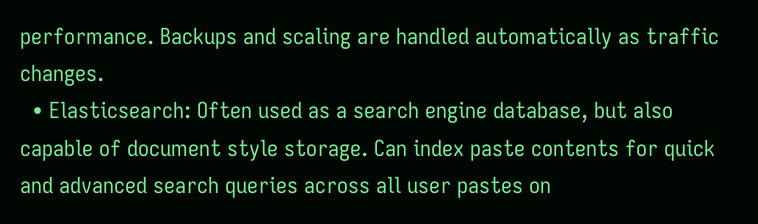performance. Backups and scaling are handled automatically as traffic changes.
  • Elasticsearch: Often used as a search engine database, but also capable of document style storage. Can index paste contents for quick and advanced search queries across all user pastes on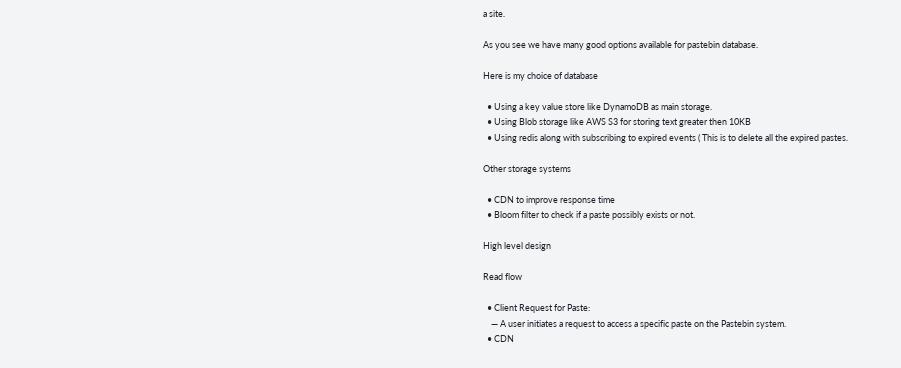a site.

As you see we have many good options available for pastebin database.

Here is my choice of database

  • Using a key value store like DynamoDB as main storage.
  • Using Blob storage like AWS S3 for storing text greater then 10KB
  • Using redis along with subscribing to expired events ( This is to delete all the expired pastes.

Other storage systems

  • CDN to improve response time
  • Bloom filter to check if a paste possibly exists or not.

High level design

Read flow

  • Client Request for Paste:
    — A user initiates a request to access a specific paste on the Pastebin system.
  • CDN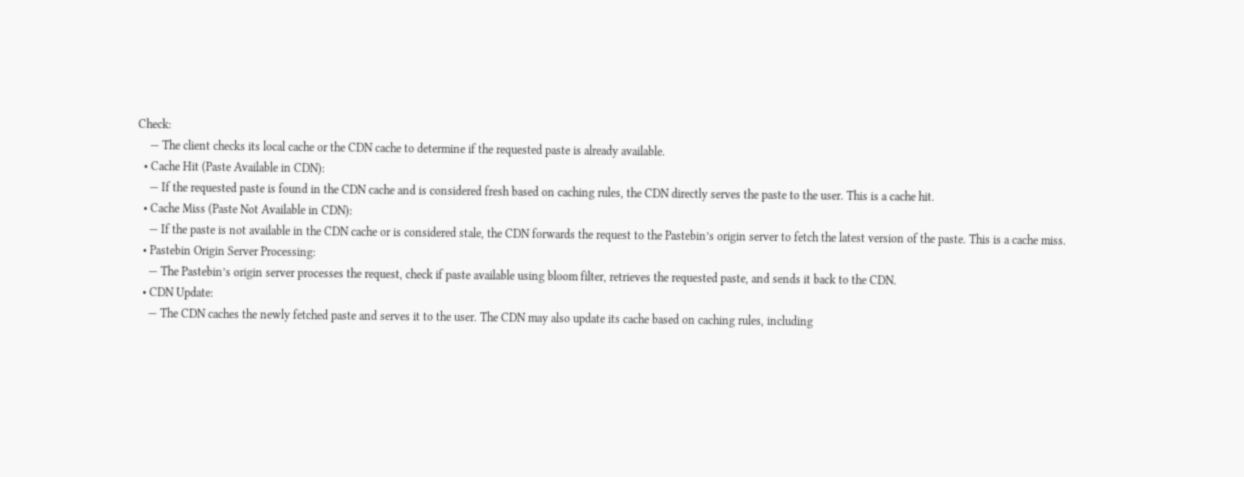Check:
    — The client checks its local cache or the CDN cache to determine if the requested paste is already available.
  • Cache Hit (Paste Available in CDN):
    — If the requested paste is found in the CDN cache and is considered fresh based on caching rules, the CDN directly serves the paste to the user. This is a cache hit.
  • Cache Miss (Paste Not Available in CDN):
    — If the paste is not available in the CDN cache or is considered stale, the CDN forwards the request to the Pastebin’s origin server to fetch the latest version of the paste. This is a cache miss.
  • Pastebin Origin Server Processing:
    — The Pastebin’s origin server processes the request, check if paste available using bloom filter, retrieves the requested paste, and sends it back to the CDN.
  • CDN Update:
    — The CDN caches the newly fetched paste and serves it to the user. The CDN may also update its cache based on caching rules, including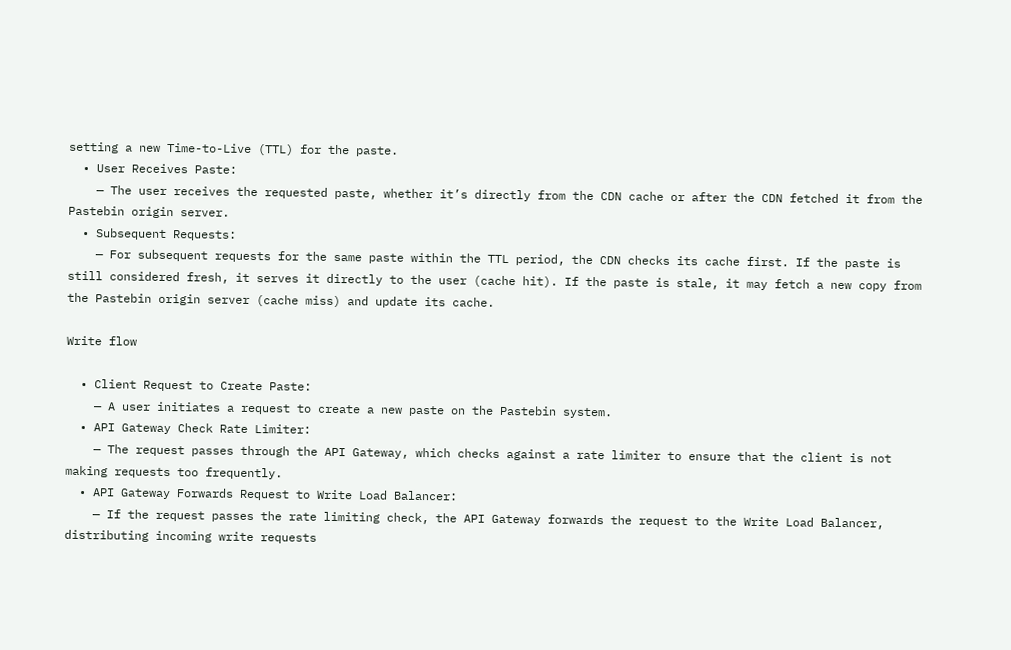setting a new Time-to-Live (TTL) for the paste.
  • User Receives Paste:
    — The user receives the requested paste, whether it’s directly from the CDN cache or after the CDN fetched it from the Pastebin origin server.
  • Subsequent Requests:
    — For subsequent requests for the same paste within the TTL period, the CDN checks its cache first. If the paste is still considered fresh, it serves it directly to the user (cache hit). If the paste is stale, it may fetch a new copy from the Pastebin origin server (cache miss) and update its cache.

Write flow

  • Client Request to Create Paste:
    — A user initiates a request to create a new paste on the Pastebin system.
  • API Gateway Check Rate Limiter:
    — The request passes through the API Gateway, which checks against a rate limiter to ensure that the client is not making requests too frequently.
  • API Gateway Forwards Request to Write Load Balancer:
    — If the request passes the rate limiting check, the API Gateway forwards the request to the Write Load Balancer, distributing incoming write requests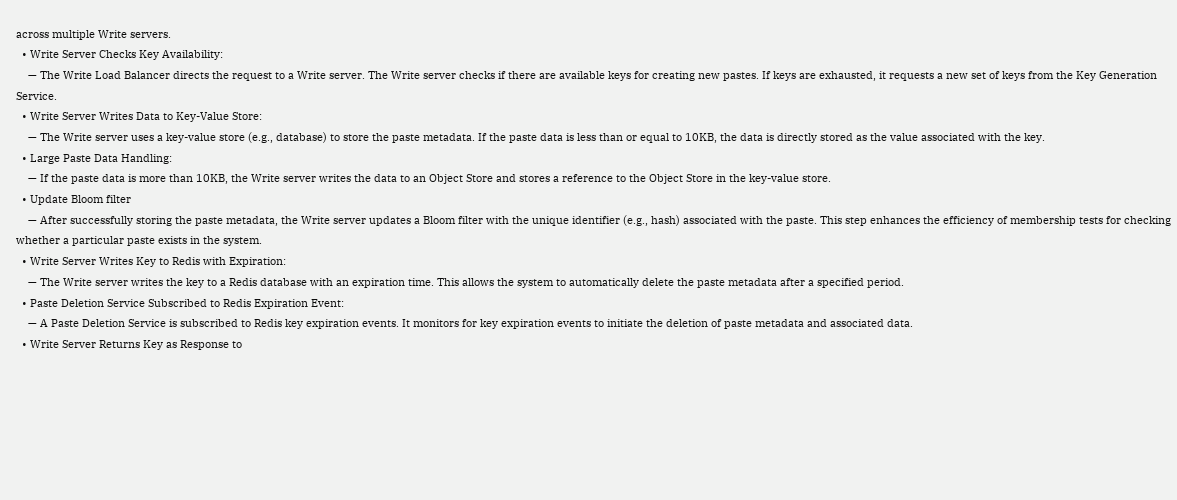across multiple Write servers.
  • Write Server Checks Key Availability:
    — The Write Load Balancer directs the request to a Write server. The Write server checks if there are available keys for creating new pastes. If keys are exhausted, it requests a new set of keys from the Key Generation Service.
  • Write Server Writes Data to Key-Value Store:
    — The Write server uses a key-value store (e.g., database) to store the paste metadata. If the paste data is less than or equal to 10KB, the data is directly stored as the value associated with the key.
  • Large Paste Data Handling:
    — If the paste data is more than 10KB, the Write server writes the data to an Object Store and stores a reference to the Object Store in the key-value store.
  • Update Bloom filter
    — After successfully storing the paste metadata, the Write server updates a Bloom filter with the unique identifier (e.g., hash) associated with the paste. This step enhances the efficiency of membership tests for checking whether a particular paste exists in the system.
  • Write Server Writes Key to Redis with Expiration:
    — The Write server writes the key to a Redis database with an expiration time. This allows the system to automatically delete the paste metadata after a specified period.
  • Paste Deletion Service Subscribed to Redis Expiration Event:
    — A Paste Deletion Service is subscribed to Redis key expiration events. It monitors for key expiration events to initiate the deletion of paste metadata and associated data.
  • Write Server Returns Key as Response to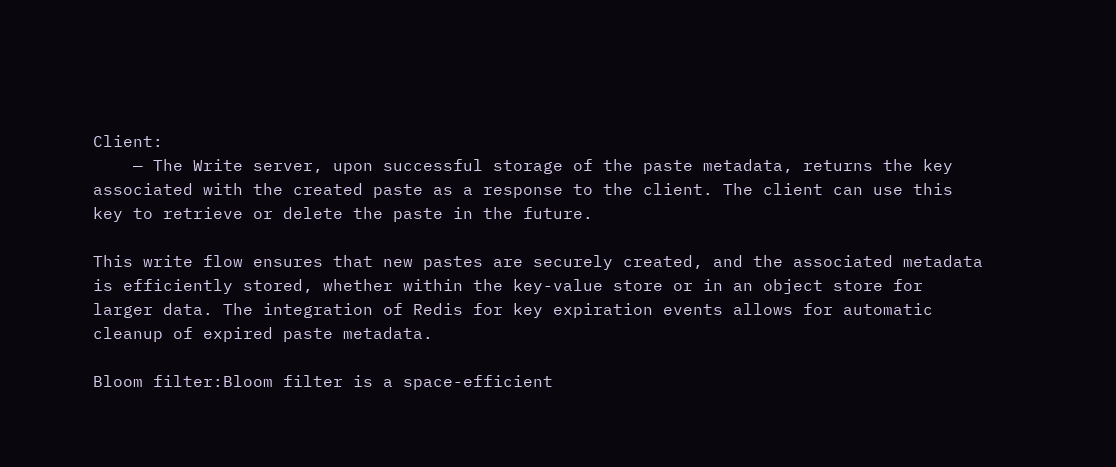Client:
    — The Write server, upon successful storage of the paste metadata, returns the key associated with the created paste as a response to the client. The client can use this key to retrieve or delete the paste in the future.

This write flow ensures that new pastes are securely created, and the associated metadata is efficiently stored, whether within the key-value store or in an object store for larger data. The integration of Redis for key expiration events allows for automatic cleanup of expired paste metadata.

Bloom filter:Bloom filter is a space-efficient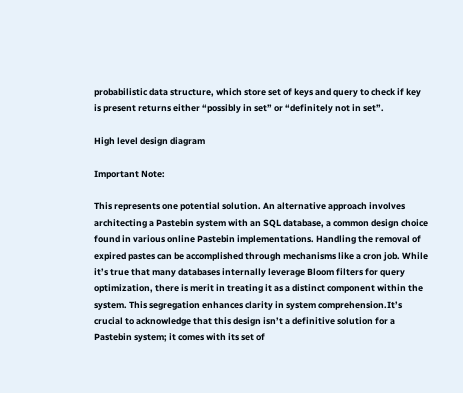probabilistic data structure, which store set of keys and query to check if key is present returns either “possibly in set” or “definitely not in set”.

High level design diagram

Important Note:

This represents one potential solution. An alternative approach involves architecting a Pastebin system with an SQL database, a common design choice found in various online Pastebin implementations. Handling the removal of expired pastes can be accomplished through mechanisms like a cron job. While it’s true that many databases internally leverage Bloom filters for query optimization, there is merit in treating it as a distinct component within the system. This segregation enhances clarity in system comprehension.It’s crucial to acknowledge that this design isn’t a definitive solution for a Pastebin system; it comes with its set of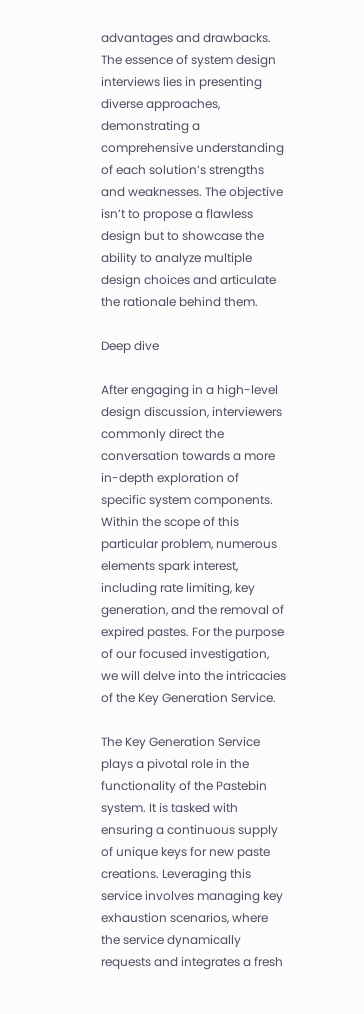advantages and drawbacks. The essence of system design interviews lies in presenting diverse approaches, demonstrating a comprehensive understanding of each solution’s strengths and weaknesses. The objective isn’t to propose a flawless design but to showcase the ability to analyze multiple design choices and articulate the rationale behind them.

Deep dive

After engaging in a high-level design discussion, interviewers commonly direct the conversation towards a more in-depth exploration of specific system components. Within the scope of this particular problem, numerous elements spark interest, including rate limiting, key generation, and the removal of expired pastes. For the purpose of our focused investigation, we will delve into the intricacies of the Key Generation Service.

The Key Generation Service plays a pivotal role in the functionality of the Pastebin system. It is tasked with ensuring a continuous supply of unique keys for new paste creations. Leveraging this service involves managing key exhaustion scenarios, where the service dynamically requests and integrates a fresh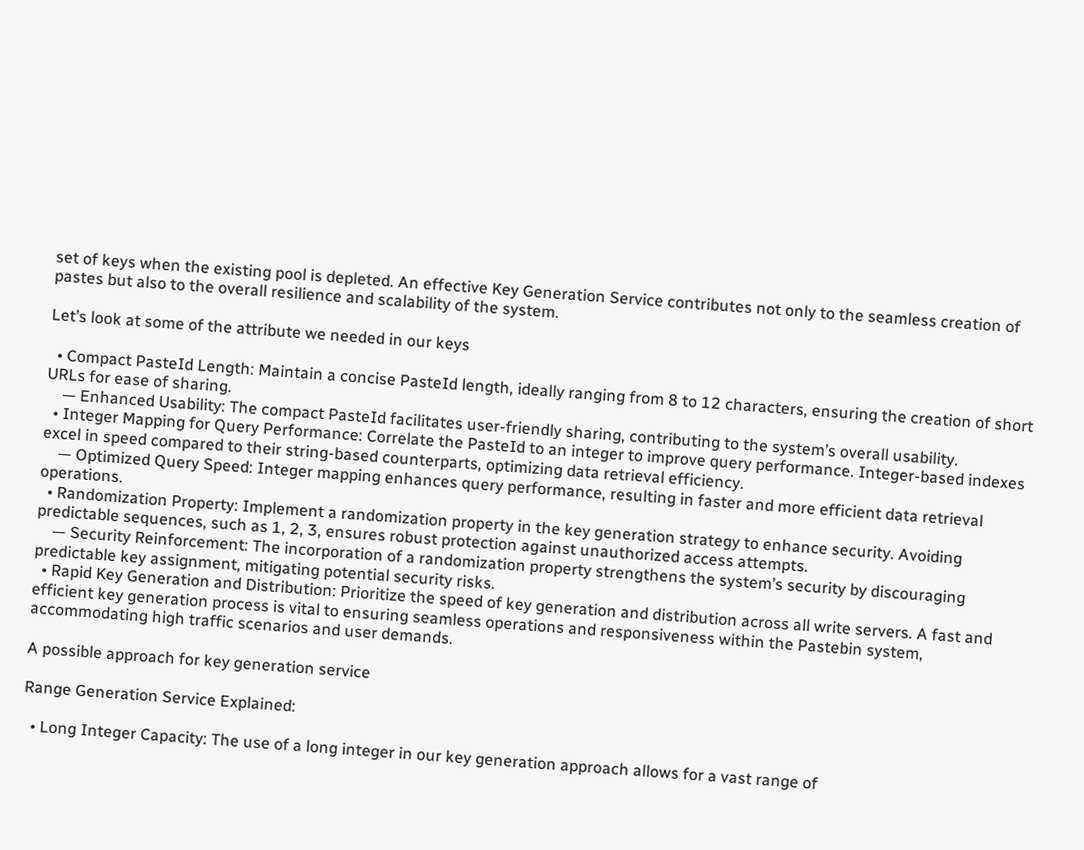set of keys when the existing pool is depleted. An effective Key Generation Service contributes not only to the seamless creation of pastes but also to the overall resilience and scalability of the system.

Let’s look at some of the attribute we needed in our keys

  • Compact PasteId Length: Maintain a concise PasteId length, ideally ranging from 8 to 12 characters, ensuring the creation of short URLs for ease of sharing.
    — Enhanced Usability: The compact PasteId facilitates user-friendly sharing, contributing to the system’s overall usability.
  • Integer Mapping for Query Performance: Correlate the PasteId to an integer to improve query performance. Integer-based indexes excel in speed compared to their string-based counterparts, optimizing data retrieval efficiency.
    — Optimized Query Speed: Integer mapping enhances query performance, resulting in faster and more efficient data retrieval operations.
  • Randomization Property: Implement a randomization property in the key generation strategy to enhance security. Avoiding predictable sequences, such as 1, 2, 3, ensures robust protection against unauthorized access attempts.
    — Security Reinforcement: The incorporation of a randomization property strengthens the system’s security by discouraging predictable key assignment, mitigating potential security risks.
  • Rapid Key Generation and Distribution: Prioritize the speed of key generation and distribution across all write servers. A fast and efficient key generation process is vital to ensuring seamless operations and responsiveness within the Pastebin system, accommodating high traffic scenarios and user demands.

A possible approach for key generation service

Range Generation Service Explained:

  • Long Integer Capacity: The use of a long integer in our key generation approach allows for a vast range of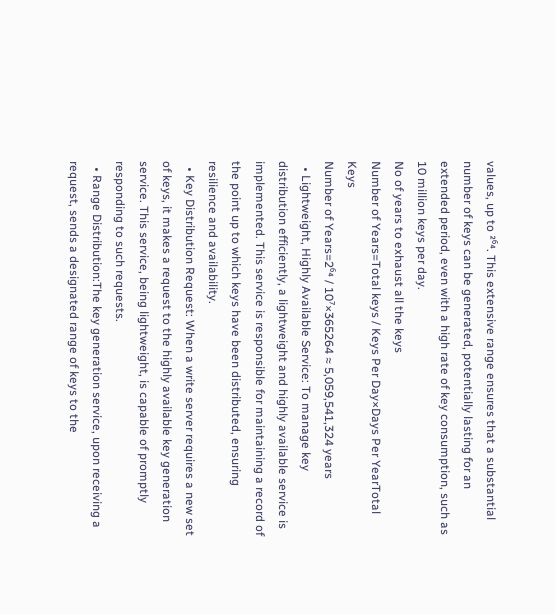values, up to ²⁶⁴. This extensive range ensures that a substantial number of keys can be generated, potentially lasting for an extended period, even with a high rate of key consumption, such as 10 million keys per day.
No of years to exhaust all the keys
Number of Years=Total keys / Keys Per Day×Days Per YearTotal Keys
Number of Years=2⁶⁴ / 10⁷×365264 ≈ 5,059,541,324 years
  • Lightweight, Highly Available Service: To manage key distribution efficiently, a lightweight and highly available service is implemented. This service is responsible for maintaining a record of the point up to which keys have been distributed, ensuring resilience and availability.
  • Key Distribution Request: When a write server requires a new set of keys, it makes a request to the highly available key generation service. This service, being lightweight, is capable of promptly responding to such requests.
  • Range Distribution:The key generation service, upon receiving a request, sends a designated range of keys to the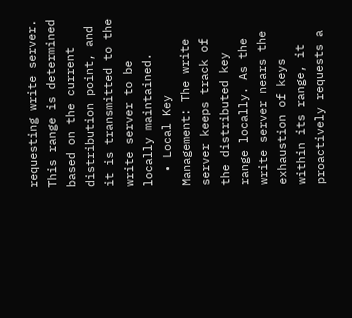requesting write server. This range is determined based on the current distribution point, and it is transmitted to the write server to be locally maintained.
  • Local Key Management: The write server keeps track of the distributed key range locally. As the write server nears the exhaustion of keys within its range, it proactively requests a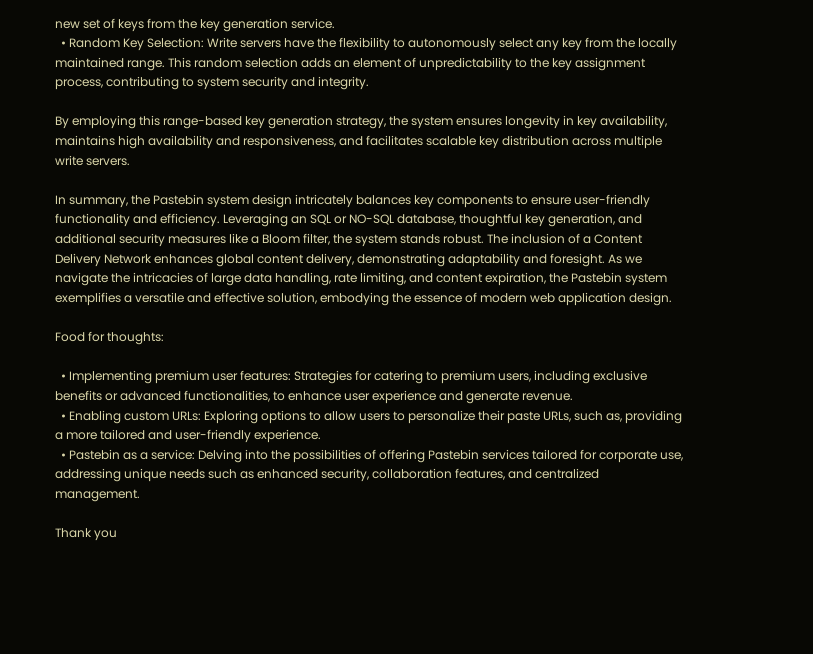new set of keys from the key generation service.
  • Random Key Selection: Write servers have the flexibility to autonomously select any key from the locally maintained range. This random selection adds an element of unpredictability to the key assignment process, contributing to system security and integrity.

By employing this range-based key generation strategy, the system ensures longevity in key availability, maintains high availability and responsiveness, and facilitates scalable key distribution across multiple write servers.

In summary, the Pastebin system design intricately balances key components to ensure user-friendly functionality and efficiency. Leveraging an SQL or NO-SQL database, thoughtful key generation, and additional security measures like a Bloom filter, the system stands robust. The inclusion of a Content Delivery Network enhances global content delivery, demonstrating adaptability and foresight. As we navigate the intricacies of large data handling, rate limiting, and content expiration, the Pastebin system exemplifies a versatile and effective solution, embodying the essence of modern web application design.

Food for thoughts:

  • Implementing premium user features: Strategies for catering to premium users, including exclusive benefits or advanced functionalities, to enhance user experience and generate revenue.
  • Enabling custom URLs: Exploring options to allow users to personalize their paste URLs, such as, providing a more tailored and user-friendly experience.
  • Pastebin as a service: Delving into the possibilities of offering Pastebin services tailored for corporate use, addressing unique needs such as enhanced security, collaboration features, and centralized management.

Thank you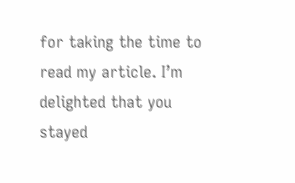for taking the time to read my article. I’m delighted that you stayed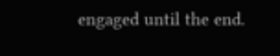engaged until the end.